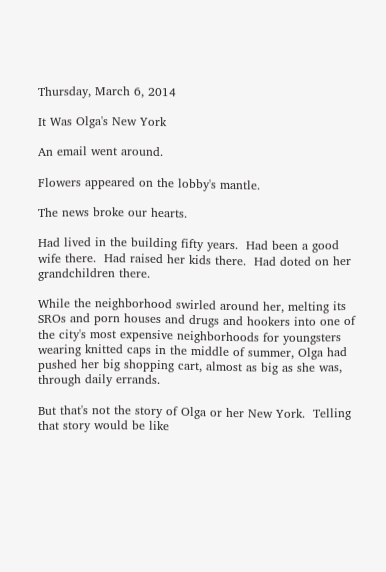Thursday, March 6, 2014

It Was Olga's New York

An email went around.

Flowers appeared on the lobby's mantle.

The news broke our hearts.

Had lived in the building fifty years.  Had been a good wife there.  Had raised her kids there.  Had doted on her grandchildren there.

While the neighborhood swirled around her, melting its SROs and porn houses and drugs and hookers into one of the city's most expensive neighborhoods for youngsters wearing knitted caps in the middle of summer, Olga had pushed her big shopping cart, almost as big as she was, through daily errands.

But that's not the story of Olga or her New York.  Telling that story would be like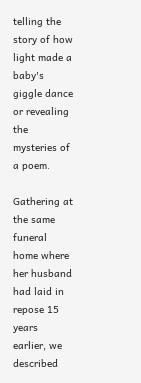telling the story of how light made a baby's giggle dance or revealing the mysteries of a poem.

Gathering at the same funeral home where her husband had laid in repose 15 years earlier, we described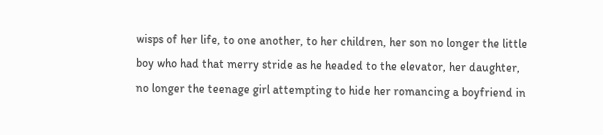wisps of her life, to one another, to her children, her son no longer the little boy who had that merry stride as he headed to the elevator, her daughter, no longer the teenage girl attempting to hide her romancing a boyfriend in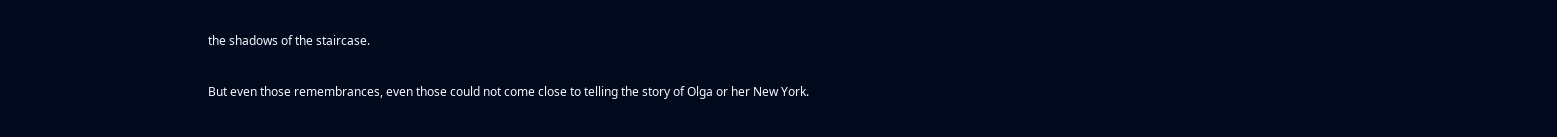the shadows of the staircase.

But even those remembrances, even those could not come close to telling the story of Olga or her New York.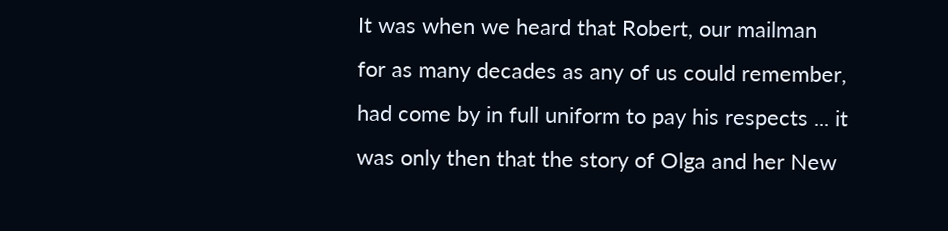It was when we heard that Robert, our mailman for as many decades as any of us could remember, had come by in full uniform to pay his respects ... it was only then that the story of Olga and her New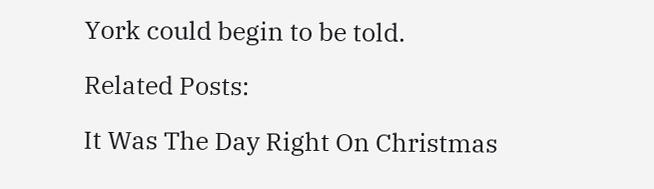York could begin to be told.

Related Posts:

It Was The Day Right On Christmas